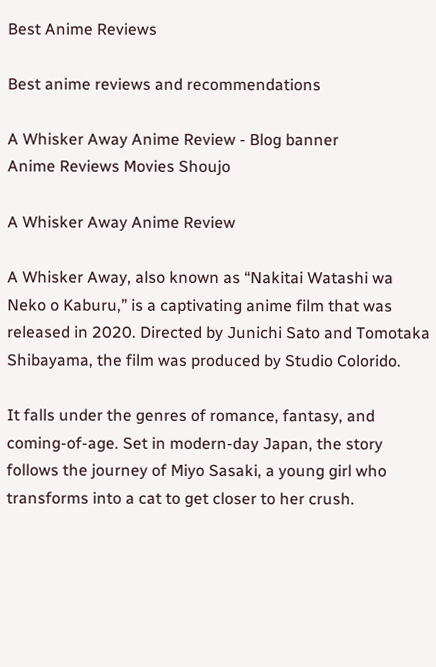Best Anime Reviews

Best anime reviews and recommendations

A Whisker Away Anime Review - Blog banner
Anime Reviews Movies Shoujo

A Whisker Away Anime Review

A Whisker Away, also known as “Nakitai Watashi wa Neko o Kaburu,” is a captivating anime film that was released in 2020. Directed by Junichi Sato and Tomotaka Shibayama, the film was produced by Studio Colorido.

It falls under the genres of romance, fantasy, and coming-of-age. Set in modern-day Japan, the story follows the journey of Miyo Sasaki, a young girl who transforms into a cat to get closer to her crush.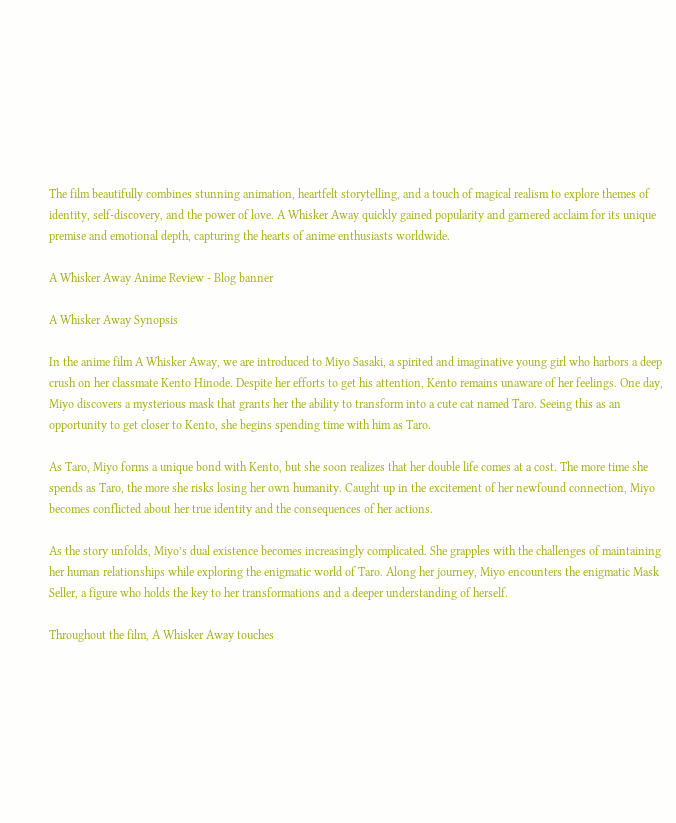The film beautifully combines stunning animation, heartfelt storytelling, and a touch of magical realism to explore themes of identity, self-discovery, and the power of love. A Whisker Away quickly gained popularity and garnered acclaim for its unique premise and emotional depth, capturing the hearts of anime enthusiasts worldwide.

A Whisker Away Anime Review - Blog banner

A Whisker Away Synopsis

In the anime film A Whisker Away, we are introduced to Miyo Sasaki, a spirited and imaginative young girl who harbors a deep crush on her classmate Kento Hinode. Despite her efforts to get his attention, Kento remains unaware of her feelings. One day, Miyo discovers a mysterious mask that grants her the ability to transform into a cute cat named Taro. Seeing this as an opportunity to get closer to Kento, she begins spending time with him as Taro.

As Taro, Miyo forms a unique bond with Kento, but she soon realizes that her double life comes at a cost. The more time she spends as Taro, the more she risks losing her own humanity. Caught up in the excitement of her newfound connection, Miyo becomes conflicted about her true identity and the consequences of her actions.

As the story unfolds, Miyo’s dual existence becomes increasingly complicated. She grapples with the challenges of maintaining her human relationships while exploring the enigmatic world of Taro. Along her journey, Miyo encounters the enigmatic Mask Seller, a figure who holds the key to her transformations and a deeper understanding of herself.

Throughout the film, A Whisker Away touches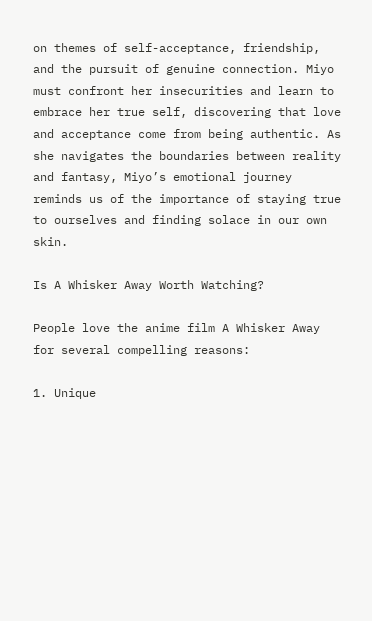on themes of self-acceptance, friendship, and the pursuit of genuine connection. Miyo must confront her insecurities and learn to embrace her true self, discovering that love and acceptance come from being authentic. As she navigates the boundaries between reality and fantasy, Miyo’s emotional journey reminds us of the importance of staying true to ourselves and finding solace in our own skin.

Is A Whisker Away Worth Watching?

People love the anime film A Whisker Away for several compelling reasons:

1. Unique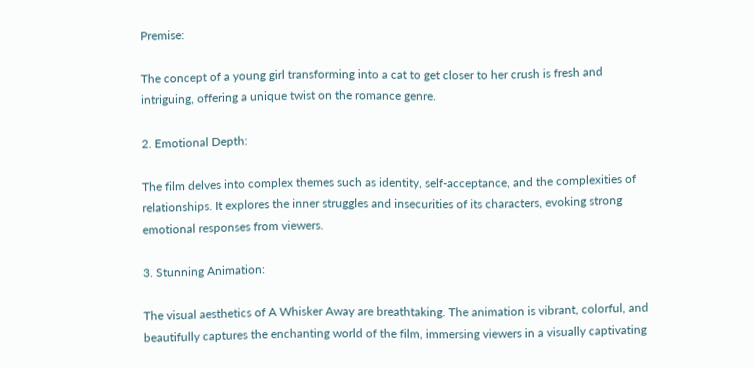Premise:

The concept of a young girl transforming into a cat to get closer to her crush is fresh and intriguing, offering a unique twist on the romance genre.

2. Emotional Depth:

The film delves into complex themes such as identity, self-acceptance, and the complexities of relationships. It explores the inner struggles and insecurities of its characters, evoking strong emotional responses from viewers.

3. Stunning Animation:

The visual aesthetics of A Whisker Away are breathtaking. The animation is vibrant, colorful, and beautifully captures the enchanting world of the film, immersing viewers in a visually captivating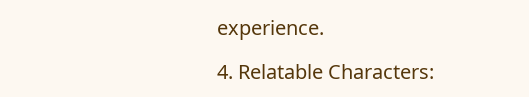experience.

4. Relatable Characters: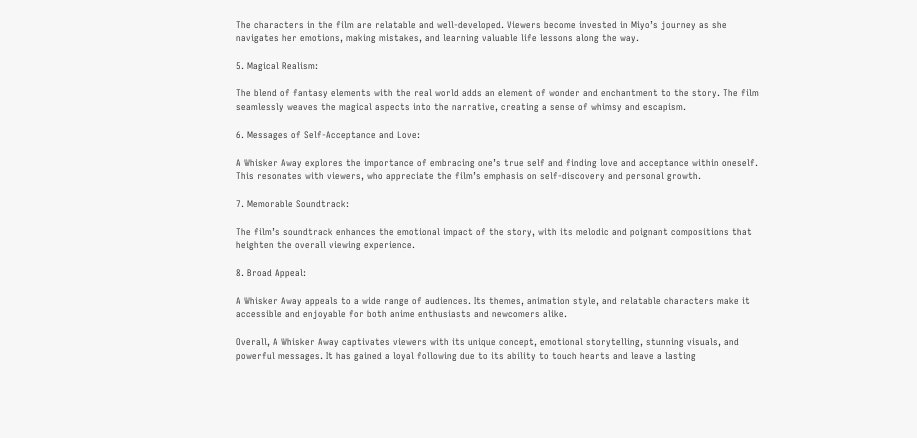The characters in the film are relatable and well-developed. Viewers become invested in Miyo’s journey as she navigates her emotions, making mistakes, and learning valuable life lessons along the way.

5. Magical Realism:

The blend of fantasy elements with the real world adds an element of wonder and enchantment to the story. The film seamlessly weaves the magical aspects into the narrative, creating a sense of whimsy and escapism.

6. Messages of Self-Acceptance and Love:

A Whisker Away explores the importance of embracing one’s true self and finding love and acceptance within oneself. This resonates with viewers, who appreciate the film’s emphasis on self-discovery and personal growth.

7. Memorable Soundtrack:

The film’s soundtrack enhances the emotional impact of the story, with its melodic and poignant compositions that heighten the overall viewing experience.

8. Broad Appeal:

A Whisker Away appeals to a wide range of audiences. Its themes, animation style, and relatable characters make it accessible and enjoyable for both anime enthusiasts and newcomers alike.

Overall, A Whisker Away captivates viewers with its unique concept, emotional storytelling, stunning visuals, and powerful messages. It has gained a loyal following due to its ability to touch hearts and leave a lasting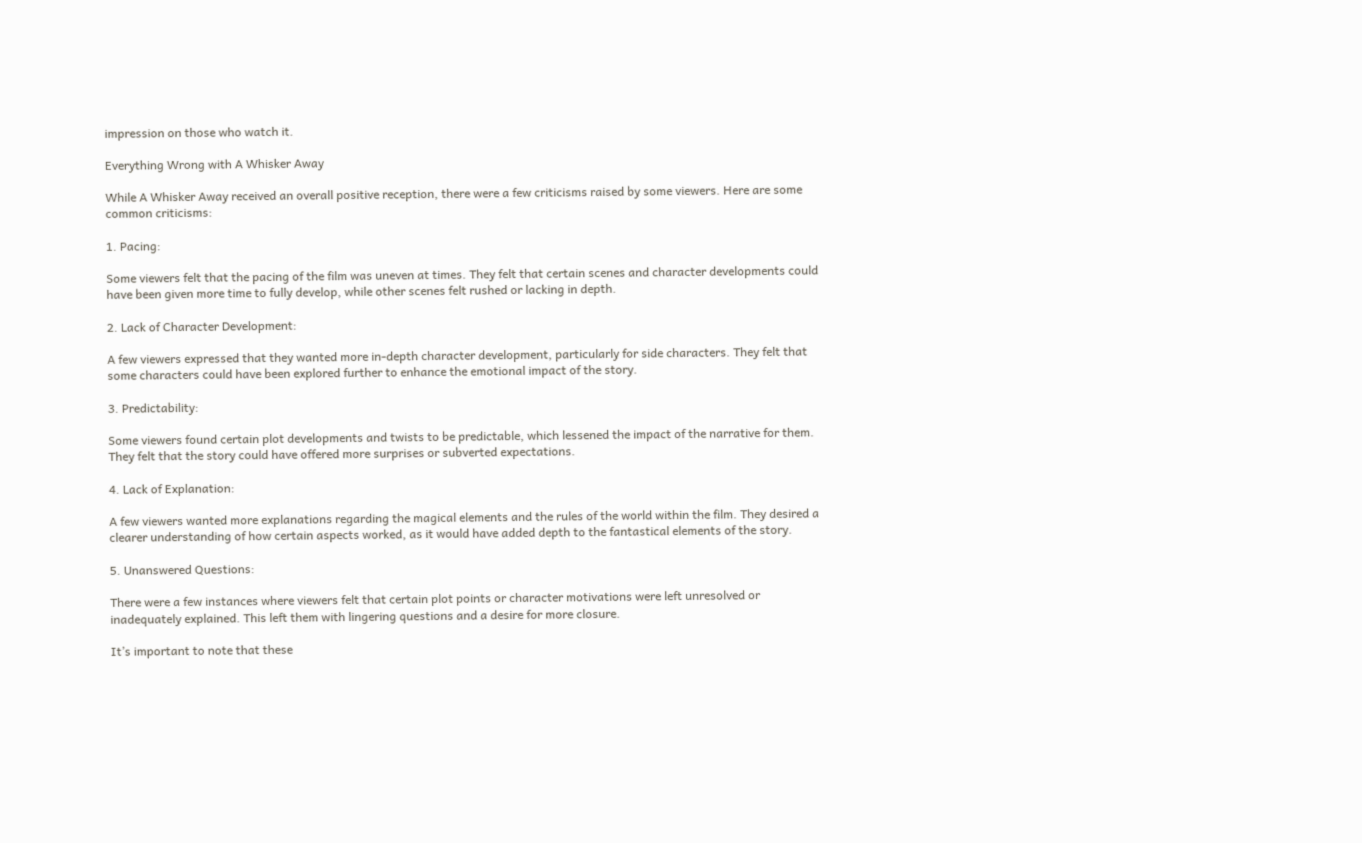impression on those who watch it.

Everything Wrong with A Whisker Away

While A Whisker Away received an overall positive reception, there were a few criticisms raised by some viewers. Here are some common criticisms:

1. Pacing:

Some viewers felt that the pacing of the film was uneven at times. They felt that certain scenes and character developments could have been given more time to fully develop, while other scenes felt rushed or lacking in depth.

2. Lack of Character Development:

A few viewers expressed that they wanted more in-depth character development, particularly for side characters. They felt that some characters could have been explored further to enhance the emotional impact of the story.

3. Predictability:

Some viewers found certain plot developments and twists to be predictable, which lessened the impact of the narrative for them. They felt that the story could have offered more surprises or subverted expectations.

4. Lack of Explanation:

A few viewers wanted more explanations regarding the magical elements and the rules of the world within the film. They desired a clearer understanding of how certain aspects worked, as it would have added depth to the fantastical elements of the story.

5. Unanswered Questions:

There were a few instances where viewers felt that certain plot points or character motivations were left unresolved or inadequately explained. This left them with lingering questions and a desire for more closure.

It’s important to note that these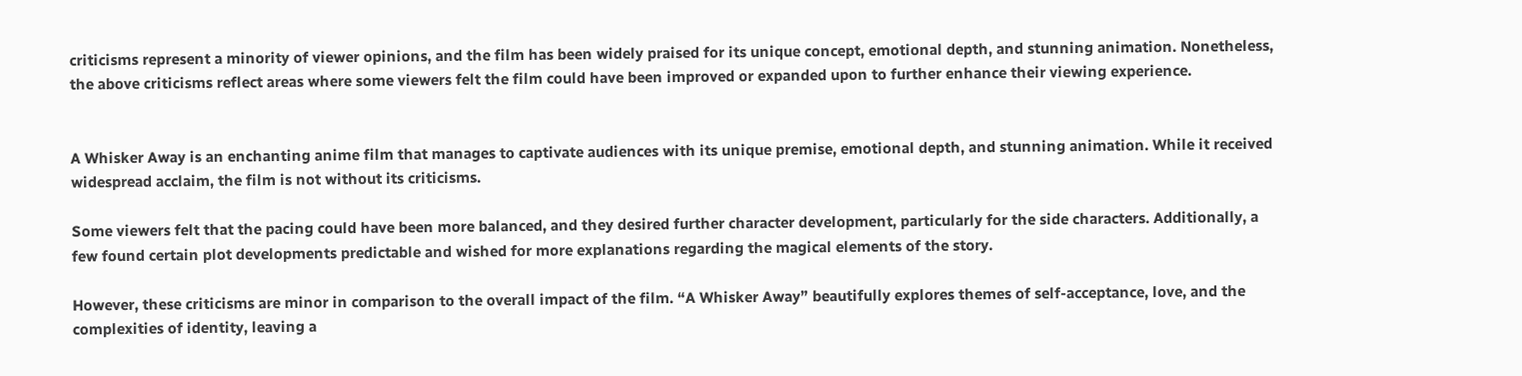criticisms represent a minority of viewer opinions, and the film has been widely praised for its unique concept, emotional depth, and stunning animation. Nonetheless, the above criticisms reflect areas where some viewers felt the film could have been improved or expanded upon to further enhance their viewing experience.


A Whisker Away is an enchanting anime film that manages to captivate audiences with its unique premise, emotional depth, and stunning animation. While it received widespread acclaim, the film is not without its criticisms.

Some viewers felt that the pacing could have been more balanced, and they desired further character development, particularly for the side characters. Additionally, a few found certain plot developments predictable and wished for more explanations regarding the magical elements of the story.

However, these criticisms are minor in comparison to the overall impact of the film. “A Whisker Away” beautifully explores themes of self-acceptance, love, and the complexities of identity, leaving a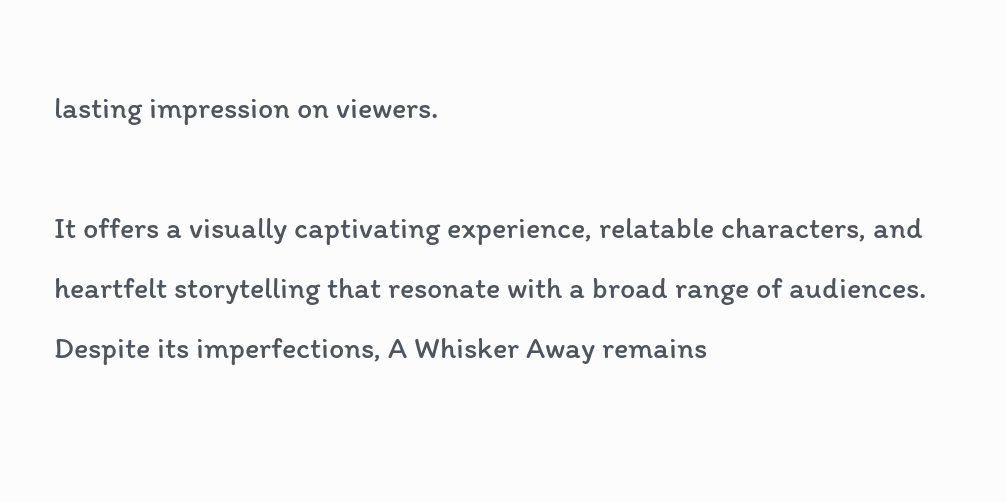lasting impression on viewers.

It offers a visually captivating experience, relatable characters, and heartfelt storytelling that resonate with a broad range of audiences. Despite its imperfections, A Whisker Away remains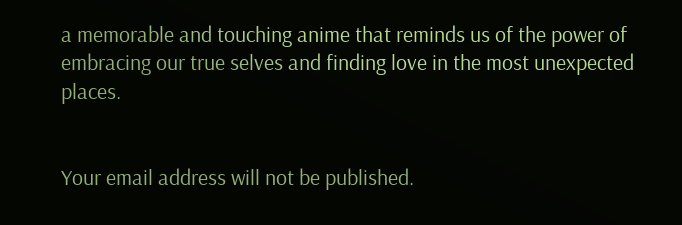a memorable and touching anime that reminds us of the power of embracing our true selves and finding love in the most unexpected places.


Your email address will not be published.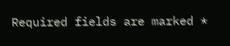Required fields are marked *